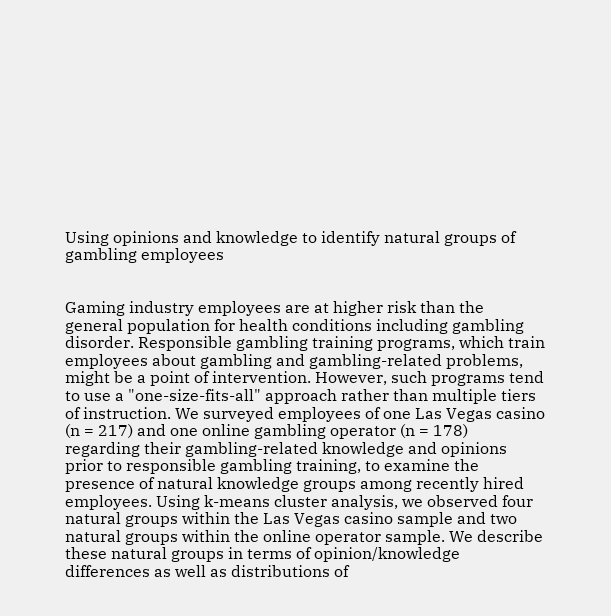Using opinions and knowledge to identify natural groups of gambling employees


Gaming industry employees are at higher risk than the general population for health conditions including gambling disorder. Responsible gambling training programs, which train employees about gambling and gambling-related problems, might be a point of intervention. However, such programs tend to use a "one-size-fits-all" approach rather than multiple tiers of instruction. We surveyed employees of one Las Vegas casino (n = 217) and one online gambling operator (n = 178) regarding their gambling-related knowledge and opinions prior to responsible gambling training, to examine the presence of natural knowledge groups among recently hired employees. Using k-means cluster analysis, we observed four natural groups within the Las Vegas casino sample and two natural groups within the online operator sample. We describe these natural groups in terms of opinion/knowledge differences as well as distributions of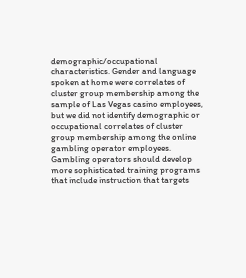demographic/occupational characteristics. Gender and language spoken at home were correlates of cluster group membership among the sample of Las Vegas casino employees, but we did not identify demographic or occupational correlates of cluster group membership among the online gambling operator employees. Gambling operators should develop more sophisticated training programs that include instruction that targets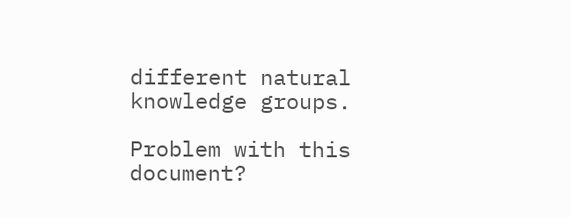different natural knowledge groups.

Problem with this document?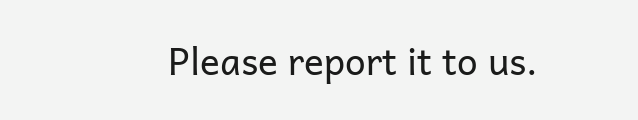Please report it to us.